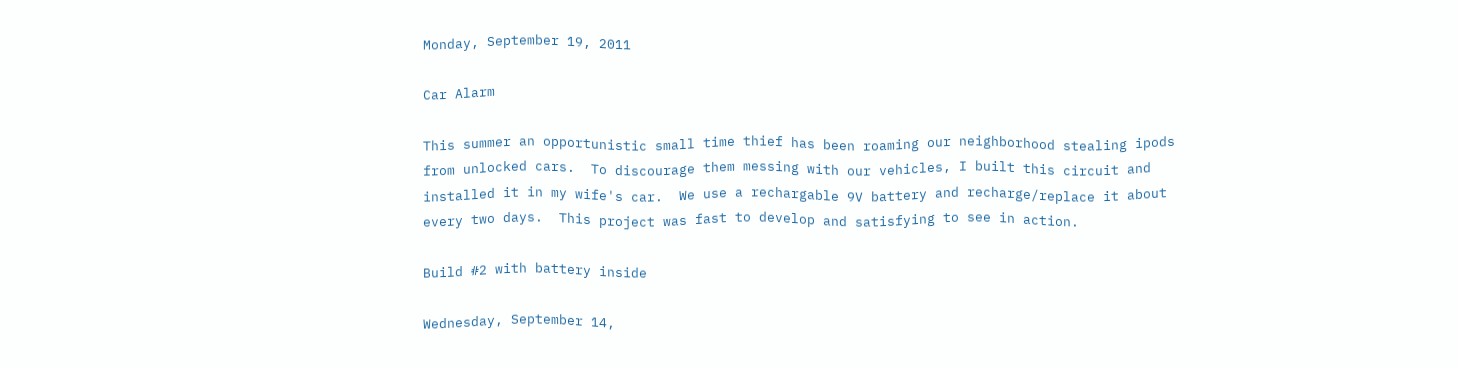Monday, September 19, 2011

Car Alarm

This summer an opportunistic small time thief has been roaming our neighborhood stealing ipods from unlocked cars.  To discourage them messing with our vehicles, I built this circuit and installed it in my wife's car.  We use a rechargable 9V battery and recharge/replace it about every two days.  This project was fast to develop and satisfying to see in action.

Build #2 with battery inside

Wednesday, September 14,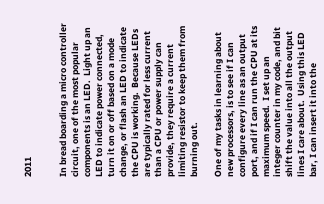2011


In bread boarding a micro controller circuit, one of the most popular components is an LED.  Light up an LED to indicate power connected, turn it on or off based on a mode change, or flash an LED to indicate the CPU is working.  Because LEDs are typically rated for less current than a CPU or power supply can provide, they require a current limiting resistor to keep them from burning out.

One of my tasks in learning about new processors, is to see if I can configure every line as an output port, and if I can run the CPU at its maximum speed.  I set up an integer counter in my code, and bit shift the value into all the output lines I care about.  Using this LED bar, I can insert it into the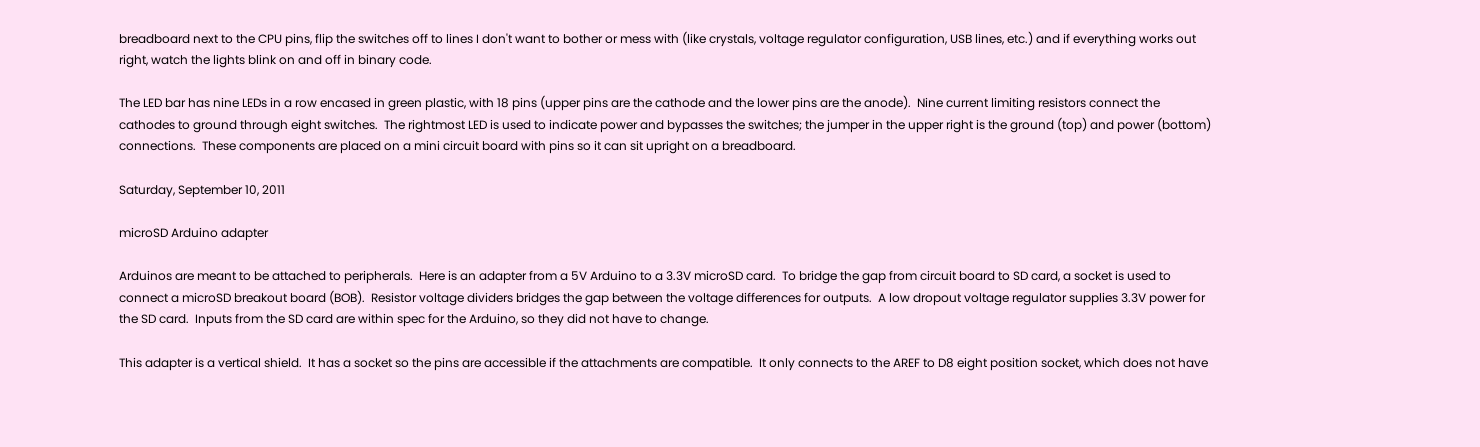breadboard next to the CPU pins, flip the switches off to lines I don't want to bother or mess with (like crystals, voltage regulator configuration, USB lines, etc.) and if everything works out right, watch the lights blink on and off in binary code.

The LED bar has nine LEDs in a row encased in green plastic, with 18 pins (upper pins are the cathode and the lower pins are the anode).  Nine current limiting resistors connect the cathodes to ground through eight switches.  The rightmost LED is used to indicate power and bypasses the switches; the jumper in the upper right is the ground (top) and power (bottom) connections.  These components are placed on a mini circuit board with pins so it can sit upright on a breadboard.

Saturday, September 10, 2011

microSD Arduino adapter

Arduinos are meant to be attached to peripherals.  Here is an adapter from a 5V Arduino to a 3.3V microSD card.  To bridge the gap from circuit board to SD card, a socket is used to connect a microSD breakout board (BOB).  Resistor voltage dividers bridges the gap between the voltage differences for outputs.  A low dropout voltage regulator supplies 3.3V power for the SD card.  Inputs from the SD card are within spec for the Arduino, so they did not have to change.

This adapter is a vertical shield.  It has a socket so the pins are accessible if the attachments are compatible.  It only connects to the AREF to D8 eight position socket, which does not have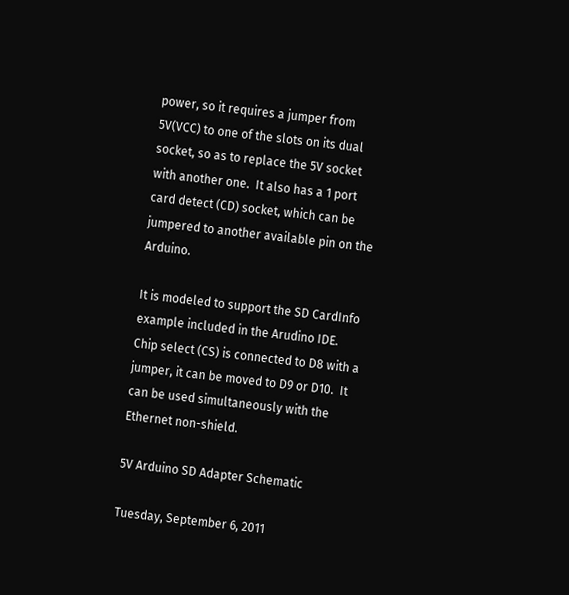power, so it requires a jumper from 5V(VCC) to one of the slots on its dual socket, so as to replace the 5V socket with another one.  It also has a 1 port card detect (CD) socket, which can be jumpered to another available pin on the Arduino.

It is modeled to support the SD CardInfo example included in the Arudino IDE.  Chip select (CS) is connected to D8 with a jumper, it can be moved to D9 or D10.  It can be used simultaneously with the Ethernet non-shield.

5V Arduino SD Adapter Schematic

Tuesday, September 6, 2011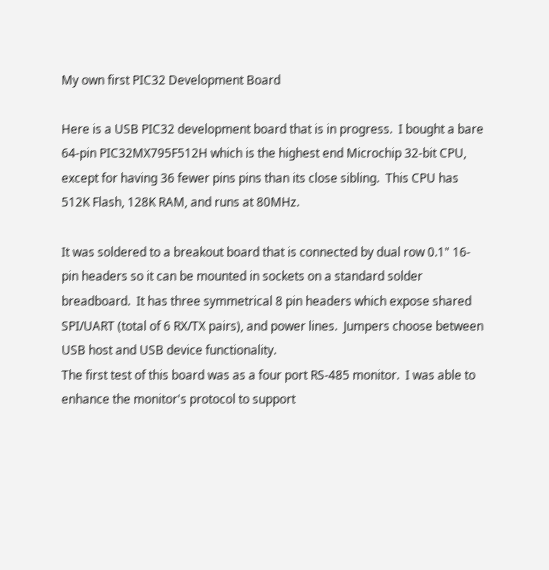My own first PIC32 Development Board

Here is a USB PIC32 development board that is in progress.  I bought a bare 64-pin PIC32MX795F512H which is the highest end Microchip 32-bit CPU, except for having 36 fewer pins pins than its close sibling.  This CPU has 512K Flash, 128K RAM, and runs at 80MHz.

It was soldered to a breakout board that is connected by dual row 0.1" 16-pin headers so it can be mounted in sockets on a standard solder breadboard.  It has three symmetrical 8 pin headers which expose shared SPI/UART (total of 6 RX/TX pairs), and power lines.  Jumpers choose between USB host and USB device functionality.
The first test of this board was as a four port RS-485 monitor.  I was able to enhance the monitor's protocol to support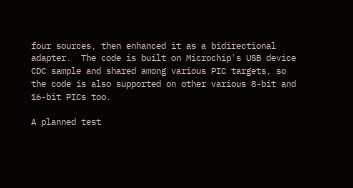four sources, then enhanced it as a bidirectional adapter.  The code is built on Microchip's USB device CDC sample and shared among various PIC targets, so the code is also supported on other various 8-bit and 16-bit PICs too.

A planned test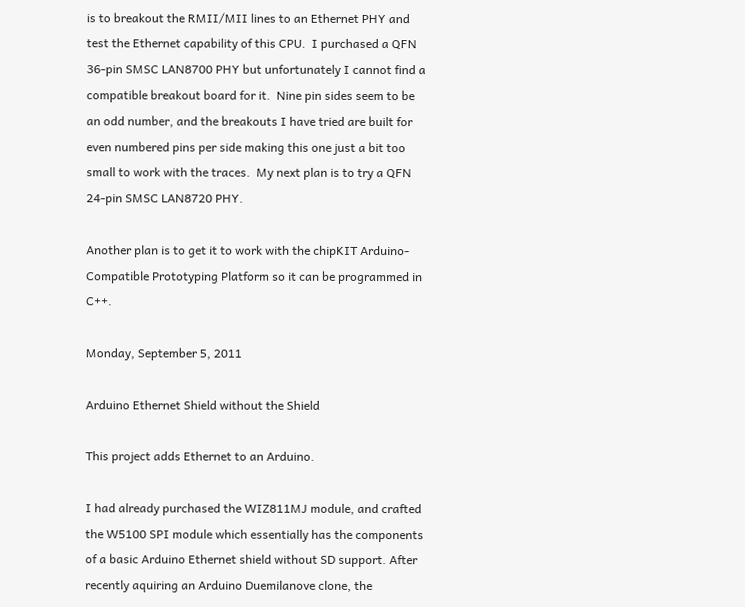is to breakout the RMII/MII lines to an Ethernet PHY and test the Ethernet capability of this CPU.  I purchased a QFN 36-pin SMSC LAN8700 PHY but unfortunately I cannot find a compatible breakout board for it.  Nine pin sides seem to be an odd number, and the breakouts I have tried are built for even numbered pins per side making this one just a bit too small to work with the traces.  My next plan is to try a QFN 24-pin SMSC LAN8720 PHY.

Another plan is to get it to work with the chipKIT Arduino-Compatible Prototyping Platform so it can be programmed in C++.

Monday, September 5, 2011

Arduino Ethernet Shield without the Shield

This project adds Ethernet to an Arduino.

I had already purchased the WIZ811MJ module, and crafted the W5100 SPI module which essentially has the components of a basic Arduino Ethernet shield without SD support. After recently aquiring an Arduino Duemilanove clone, the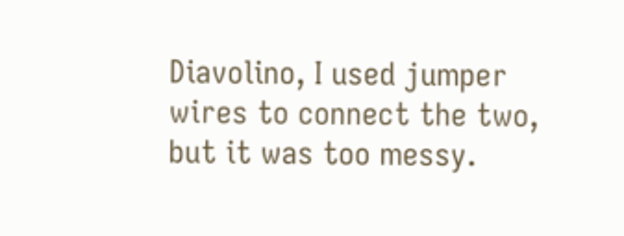Diavolino, I used jumper wires to connect the two, but it was too messy.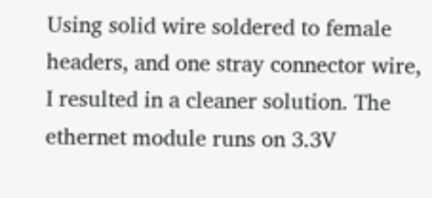Using solid wire soldered to female headers, and one stray connector wire, I resulted in a cleaner solution. The ethernet module runs on 3.3V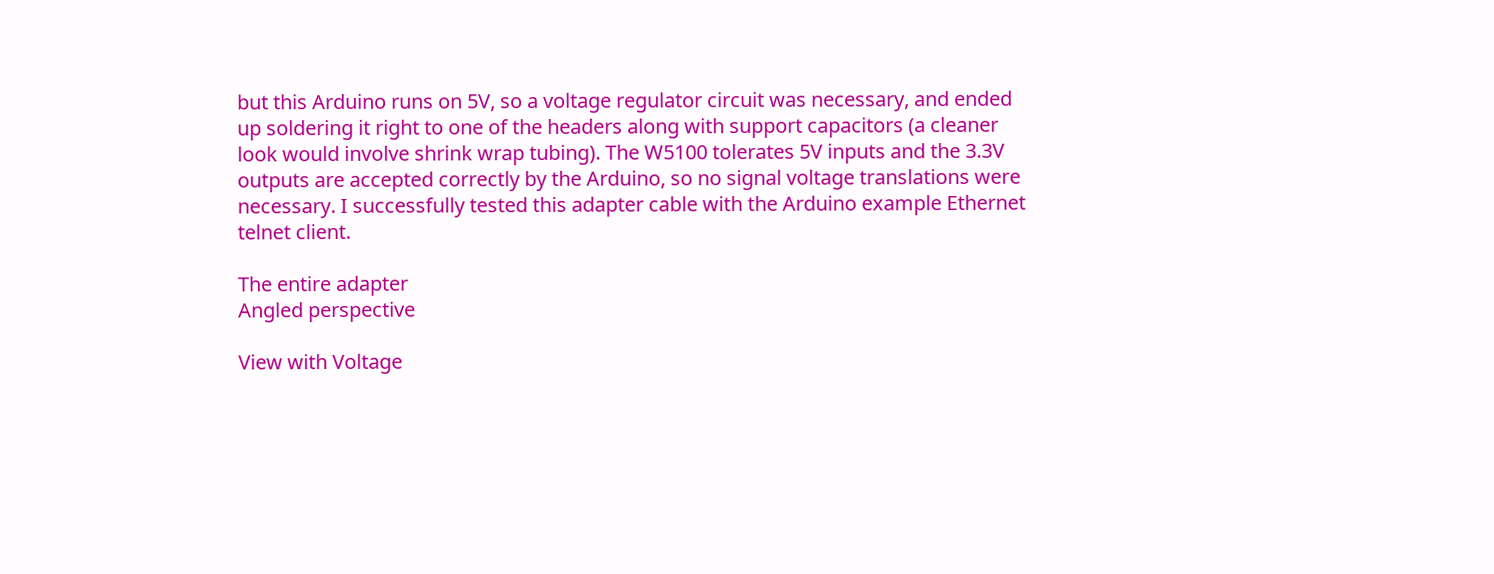but this Arduino runs on 5V, so a voltage regulator circuit was necessary, and ended up soldering it right to one of the headers along with support capacitors (a cleaner look would involve shrink wrap tubing). The W5100 tolerates 5V inputs and the 3.3V outputs are accepted correctly by the Arduino, so no signal voltage translations were necessary. I successfully tested this adapter cable with the Arduino example Ethernet telnet client.

The entire adapter
Angled perspective

View with Voltage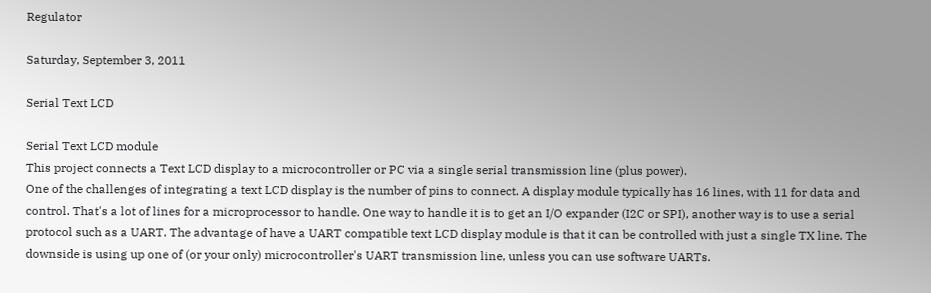Regulator

Saturday, September 3, 2011

Serial Text LCD

Serial Text LCD module
This project connects a Text LCD display to a microcontroller or PC via a single serial transmission line (plus power).
One of the challenges of integrating a text LCD display is the number of pins to connect. A display module typically has 16 lines, with 11 for data and control. That's a lot of lines for a microprocessor to handle. One way to handle it is to get an I/O expander (I2C or SPI), another way is to use a serial protocol such as a UART. The advantage of have a UART compatible text LCD display module is that it can be controlled with just a single TX line. The downside is using up one of (or your only) microcontroller's UART transmission line, unless you can use software UARTs.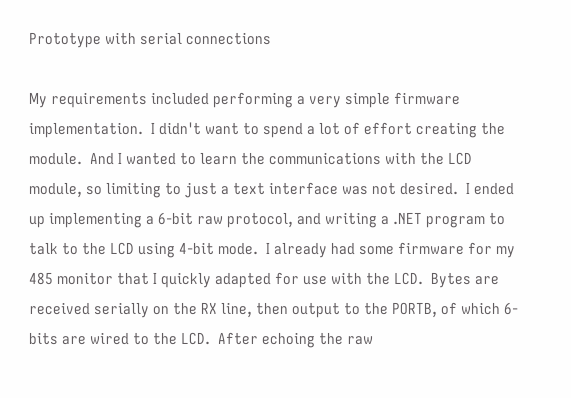Prototype with serial connections

My requirements included performing a very simple firmware implementation.  I didn't want to spend a lot of effort creating the module.  And I wanted to learn the communications with the LCD module, so limiting to just a text interface was not desired.  I ended up implementing a 6-bit raw protocol, and writing a .NET program to talk to the LCD using 4-bit mode.  I already had some firmware for my 485 monitor that I quickly adapted for use with the LCD.  Bytes are received serially on the RX line, then output to the PORTB, of which 6-bits are wired to the LCD.  After echoing the raw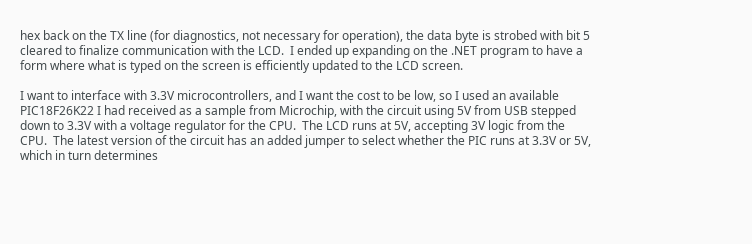hex back on the TX line (for diagnostics, not necessary for operation), the data byte is strobed with bit 5 cleared to finalize communication with the LCD.  I ended up expanding on the .NET program to have a form where what is typed on the screen is efficiently updated to the LCD screen.

I want to interface with 3.3V microcontrollers, and I want the cost to be low, so I used an available PIC18F26K22 I had received as a sample from Microchip, with the circuit using 5V from USB stepped down to 3.3V with a voltage regulator for the CPU.  The LCD runs at 5V, accepting 3V logic from the CPU.  The latest version of the circuit has an added jumper to select whether the PIC runs at 3.3V or 5V, which in turn determines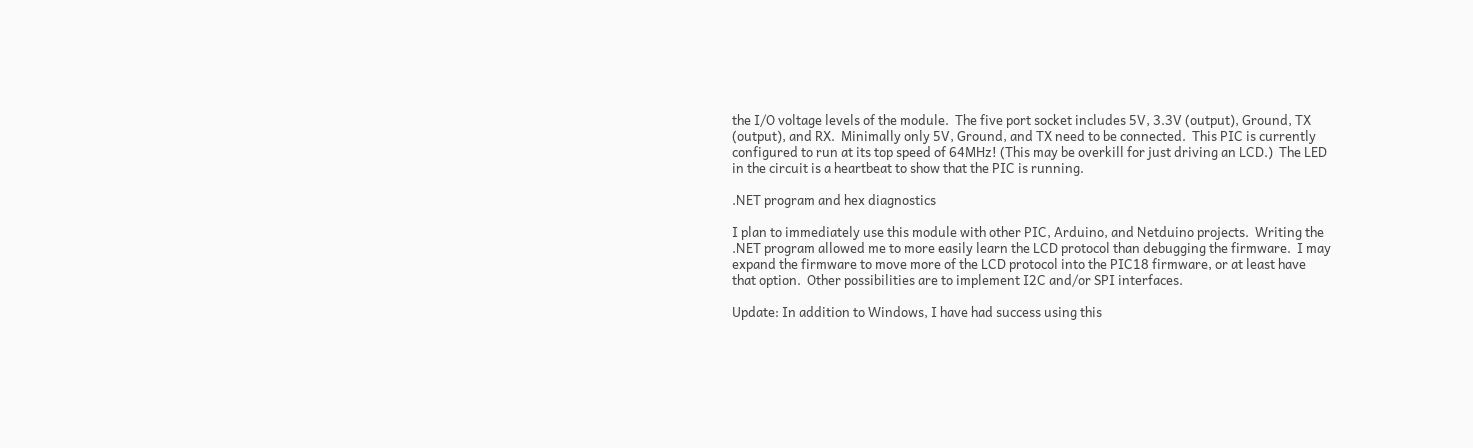the I/O voltage levels of the module.  The five port socket includes 5V, 3.3V (output), Ground, TX (output), and RX.  Minimally only 5V, Ground, and TX need to be connected.  This PIC is currently configured to run at its top speed of 64MHz! (This may be overkill for just driving an LCD.)  The LED in the circuit is a heartbeat to show that the PIC is running.

.NET program and hex diagnostics

I plan to immediately use this module with other PIC, Arduino, and Netduino projects.  Writing the .NET program allowed me to more easily learn the LCD protocol than debugging the firmware.  I may expand the firmware to move more of the LCD protocol into the PIC18 firmware, or at least have that option.  Other possibilities are to implement I2C and/or SPI interfaces.

Update: In addition to Windows, I have had success using this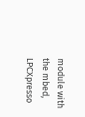module with the mbed, LPCXpresso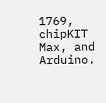1769, chipKIT Max, and Arduino.